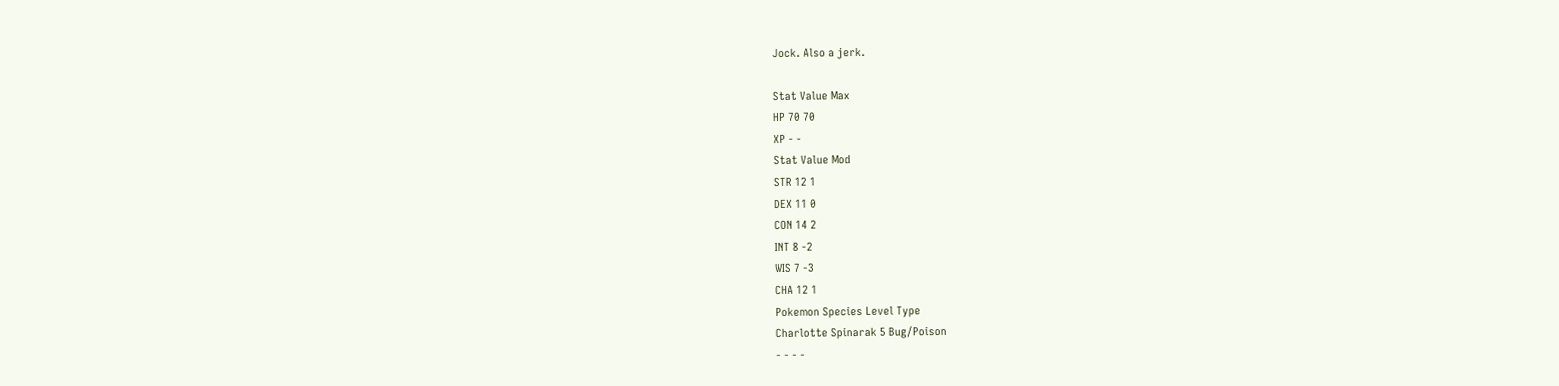Jock. Also a jerk.

Stat Value Max
HP 70 70
XP - -
Stat Value Mod
STR 12 1
DEX 11 0
CON 14 2
INT 8 -2
WIS 7 -3
CHA 12 1
Pokemon Species Level Type
Charlotte Spinarak 5 Bug/Poison
- - - -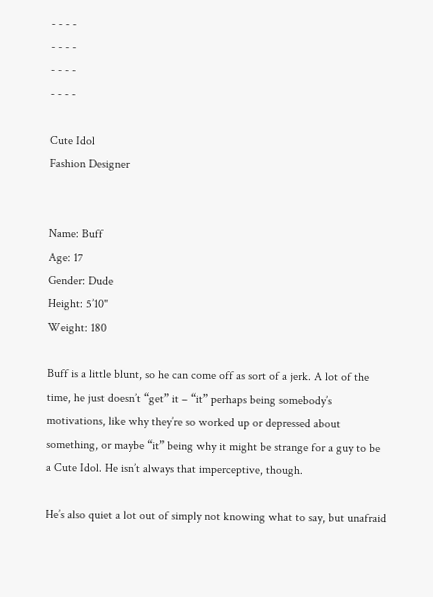- - - -
- - - -
- - - -
- - - -

Cute Idol
Fashion Designer


Name: Buff
Age: 17
Gender: Dude
Height: 5’10"
Weight: 180

Buff is a little blunt, so he can come off as sort of a jerk. A lot of the time, he just doesn’t “get” it – “it” perhaps being somebody’s motivations, like why they’re so worked up or depressed about something, or maybe “it” being why it might be strange for a guy to be a Cute Idol. He isn’t always that imperceptive, though.

He’s also quiet a lot out of simply not knowing what to say, but unafraid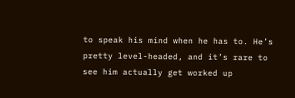to speak his mind when he has to. He’s pretty level-headed, and it’s rare to see him actually get worked up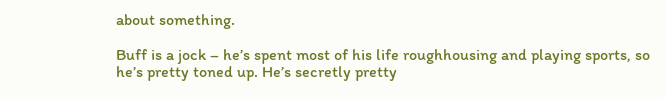about something.

Buff is a jock – he’s spent most of his life roughhousing and playing sports, so he’s pretty toned up. He’s secretly pretty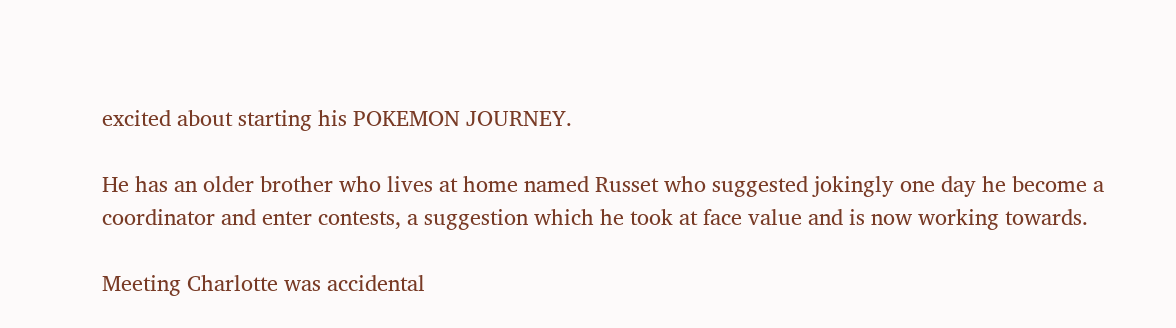excited about starting his POKEMON JOURNEY.

He has an older brother who lives at home named Russet who suggested jokingly one day he become a coordinator and enter contests, a suggestion which he took at face value and is now working towards.

Meeting Charlotte was accidental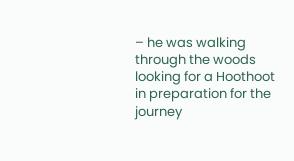– he was walking through the woods looking for a Hoothoot in preparation for the journey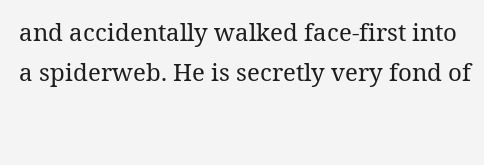and accidentally walked face-first into a spiderweb. He is secretly very fond of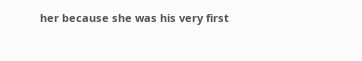her because she was his very first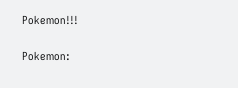Pokemon!!!


Pokemon: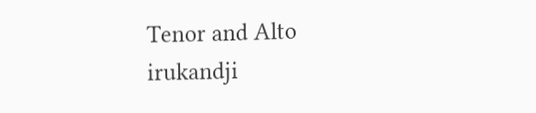Tenor and Alto irukandji